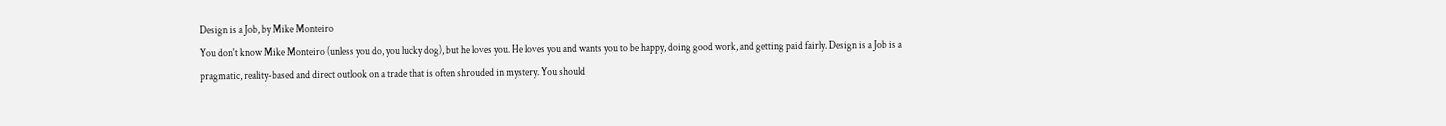Design is a Job, by Mike Monteiro
You don't know Mike Monteiro (unless you do, you lucky dog), but he loves you. He loves you and wants you to be happy, doing good work, and getting paid fairly. Design is a Job is a pragmatic, reality-based and direct outlook on a trade that is often shrouded in mystery. You should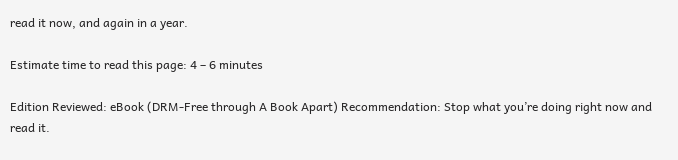read it now, and again in a year.

Estimate time to read this page: 4 – 6 minutes

Edition Reviewed: eBook (DRM-Free through A Book Apart) Recommendation: Stop what you’re doing right now and read it.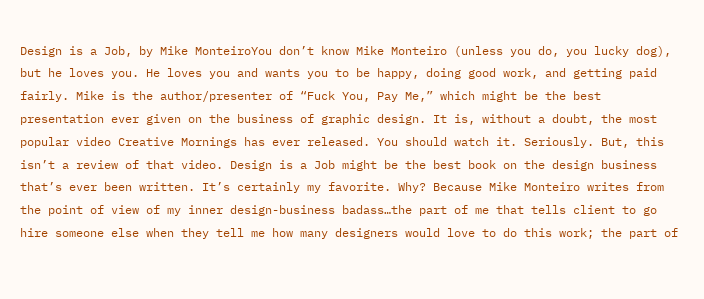Design is a Job, by Mike MonteiroYou don’t know Mike Monteiro (unless you do, you lucky dog), but he loves you. He loves you and wants you to be happy, doing good work, and getting paid fairly. Mike is the author/presenter of “Fuck You, Pay Me,” which might be the best presentation ever given on the business of graphic design. It is, without a doubt, the most popular video Creative Mornings has ever released. You should watch it. Seriously. But, this isn’t a review of that video. Design is a Job might be the best book on the design business that’s ever been written. It’s certainly my favorite. Why? Because Mike Monteiro writes from the point of view of my inner design-business badass…the part of me that tells client to go hire someone else when they tell me how many designers would love to do this work; the part of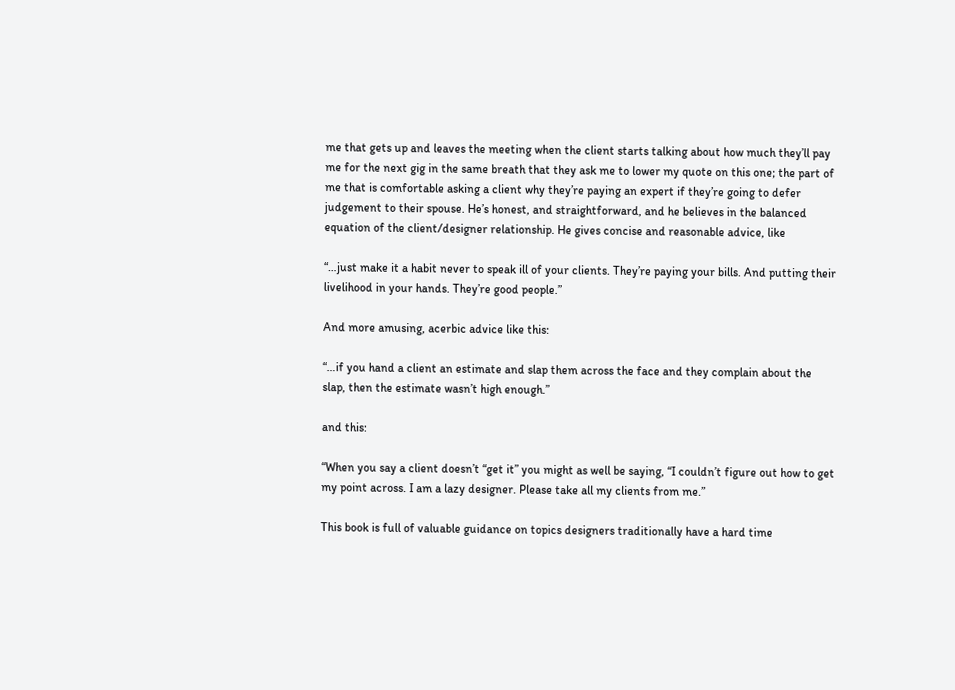me that gets up and leaves the meeting when the client starts talking about how much they’ll pay me for the next gig in the same breath that they ask me to lower my quote on this one; the part of me that is comfortable asking a client why they’re paying an expert if they’re going to defer judgement to their spouse. He’s honest, and straightforward, and he believes in the balanced equation of the client/designer relationship. He gives concise and reasonable advice, like

“…just make it a habit never to speak ill of your clients. They’re paying your bills. And putting their livelihood in your hands. They’re good people.”

And more amusing, acerbic advice like this:

“…if you hand a client an estimate and slap them across the face and they complain about the slap, then the estimate wasn’t high enough.”

and this:

“When you say a client doesn’t “get it” you might as well be saying, “I couldn’t figure out how to get my point across. I am a lazy designer. Please take all my clients from me.”

This book is full of valuable guidance on topics designers traditionally have a hard time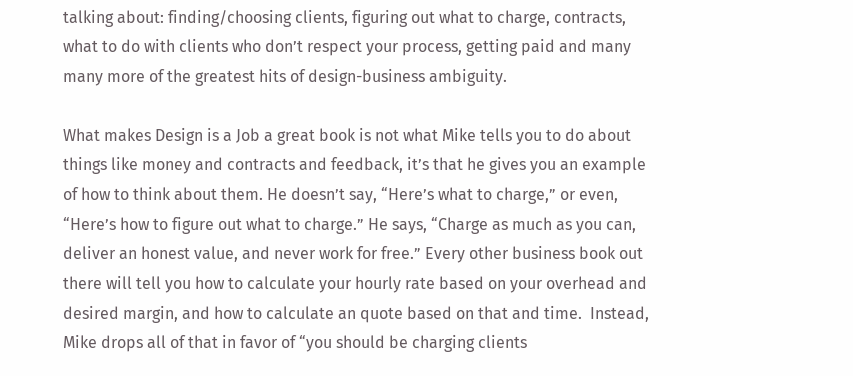talking about: finding/choosing clients, figuring out what to charge, contracts, what to do with clients who don’t respect your process, getting paid and many many more of the greatest hits of design-business ambiguity.

What makes Design is a Job a great book is not what Mike tells you to do about things like money and contracts and feedback, it’s that he gives you an example of how to think about them. He doesn’t say, “Here’s what to charge,” or even, “Here’s how to figure out what to charge.” He says, “Charge as much as you can, deliver an honest value, and never work for free.” Every other business book out there will tell you how to calculate your hourly rate based on your overhead and desired margin, and how to calculate an quote based on that and time.  Instead, Mike drops all of that in favor of “you should be charging clients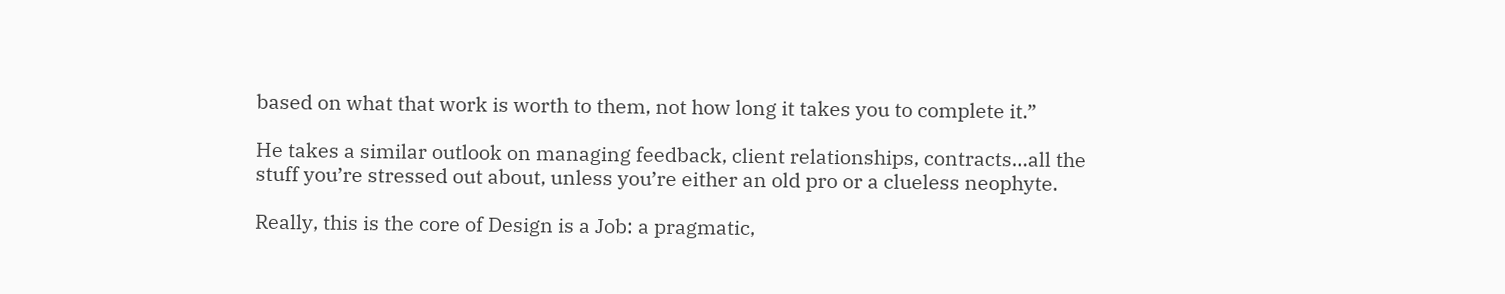based on what that work is worth to them, not how long it takes you to complete it.”

He takes a similar outlook on managing feedback, client relationships, contracts…all the stuff you’re stressed out about, unless you’re either an old pro or a clueless neophyte.

Really, this is the core of Design is a Job: a pragmatic,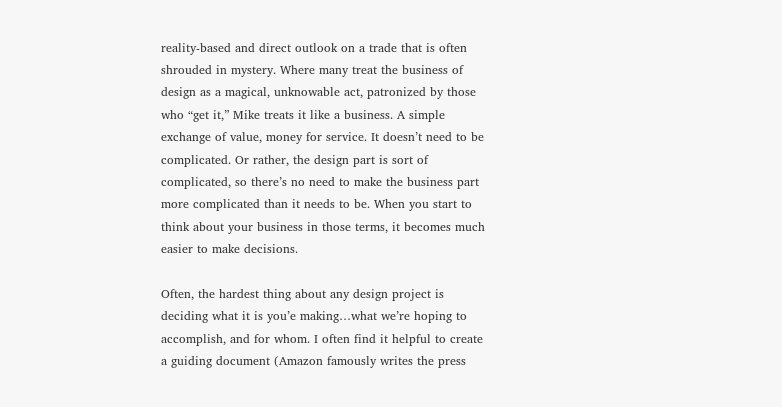reality-based and direct outlook on a trade that is often shrouded in mystery. Where many treat the business of design as a magical, unknowable act, patronized by those who “get it,” Mike treats it like a business. A simple exchange of value, money for service. It doesn’t need to be complicated. Or rather, the design part is sort of complicated, so there’s no need to make the business part more complicated than it needs to be. When you start to think about your business in those terms, it becomes much easier to make decisions.

Often, the hardest thing about any design project is deciding what it is you’e making…what we’re hoping to accomplish, and for whom. I often find it helpful to create a guiding document (Amazon famously writes the press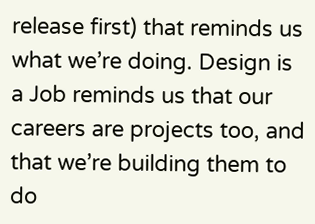release first) that reminds us what we’re doing. Design is a Job reminds us that our careers are projects too, and that we’re building them to do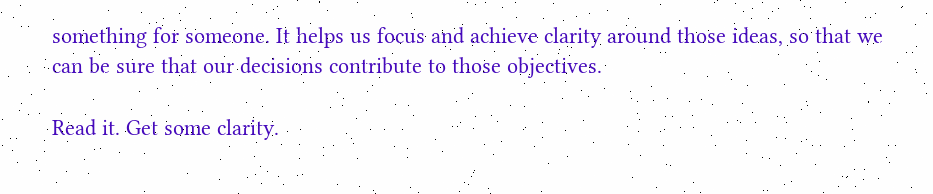something for someone. It helps us focus and achieve clarity around those ideas, so that we can be sure that our decisions contribute to those objectives.

Read it. Get some clarity.